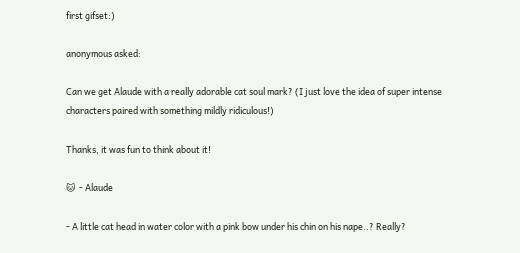first gifset:)

anonymous asked:

Can we get Alaude with a really adorable cat soul mark? (I just love the idea of super intense characters paired with something mildly ridiculous!)

Thanks, it was fun to think about it!

🐱  - Alaude

- A little cat head in water color with a pink bow under his chin on his nape..? Really?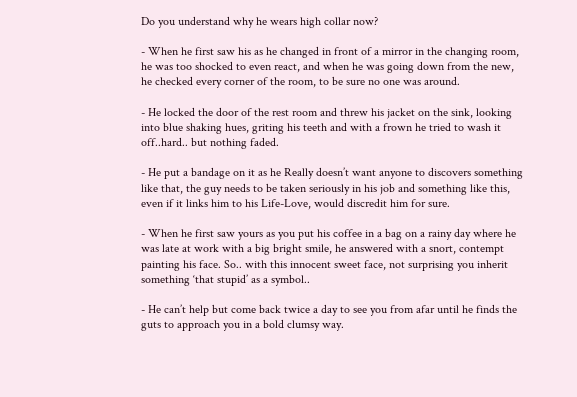Do you understand why he wears high collar now?

- When he first saw his as he changed in front of a mirror in the changing room, he was too shocked to even react, and when he was going down from the new, he checked every corner of the room, to be sure no one was around.

- He locked the door of the rest room and threw his jacket on the sink, looking into blue shaking hues, griting his teeth and with a frown he tried to wash it off..hard.. but nothing faded.

- He put a bandage on it as he Really doesn’t want anyone to discovers something like that, the guy needs to be taken seriously in his job and something like this, even if it links him to his Life-Love, would discredit him for sure.

- When he first saw yours as you put his coffee in a bag on a rainy day where he was late at work with a big bright smile, he answered with a snort, contempt painting his face. So.. with this innocent sweet face, not surprising you inherit something ‘that stupid’ as a symbol..

- He can’t help but come back twice a day to see you from afar until he finds the guts to approach you in a bold clumsy way.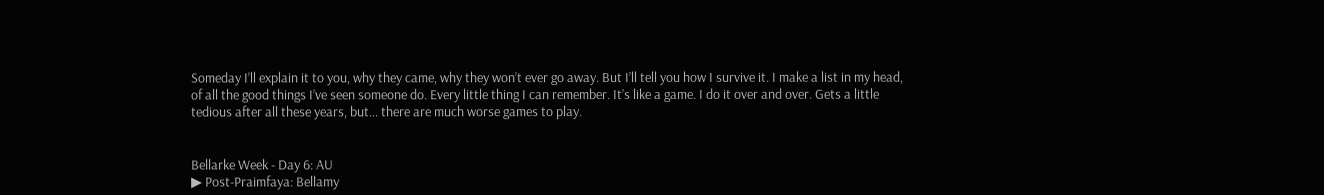Someday I’ll explain it to you, why they came, why they won’t ever go away. But I’ll tell you how I survive it. I make a list in my head, of all the good things I’ve seen someone do. Every little thing I can remember. It’s like a game. I do it over and over. Gets a little tedious after all these years, but… there are much worse games to play.


Bellarke Week - Day 6: AU
▶ Post-Praimfaya: Bellamy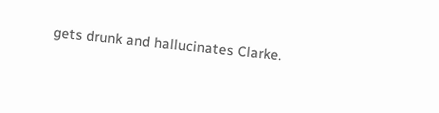gets drunk and hallucinates Clarke.